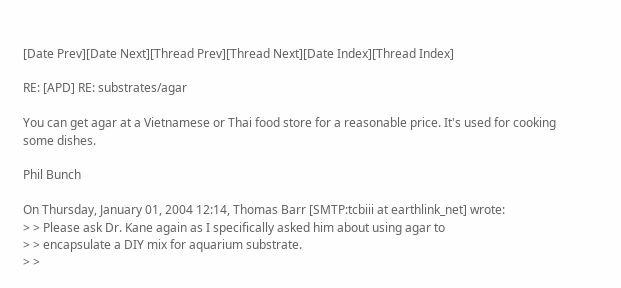[Date Prev][Date Next][Thread Prev][Thread Next][Date Index][Thread Index]

RE: [APD] RE: substrates/agar

You can get agar at a Vietnamese or Thai food store for a reasonable price. It's used for cooking some dishes.

Phil Bunch

On Thursday, January 01, 2004 12:14, Thomas Barr [SMTP:tcbiii at earthlink_net] wrote:
> > Please ask Dr. Kane again as I specifically asked him about using agar to
> > encapsulate a DIY mix for aquarium substrate.
> >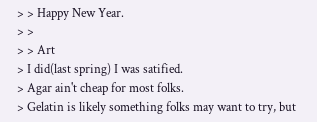> > Happy New Year.
> >
> > Art
> I did(last spring) I was satified.
> Agar ain't cheap for most folks.
> Gelatin is likely something folks may want to try, but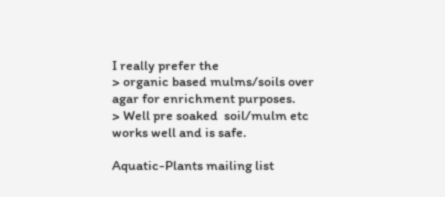I really prefer the
> organic based mulms/soils over agar for enrichment purposes.
> Well pre soaked  soil/mulm etc works well and is safe.

Aquatic-Plants mailing list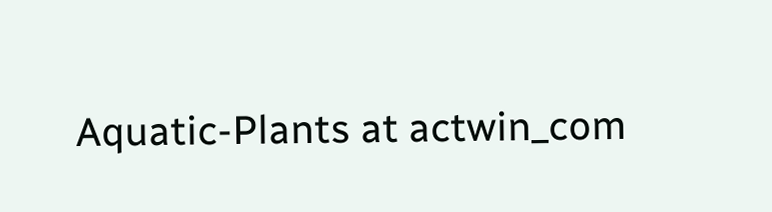Aquatic-Plants at actwin_com